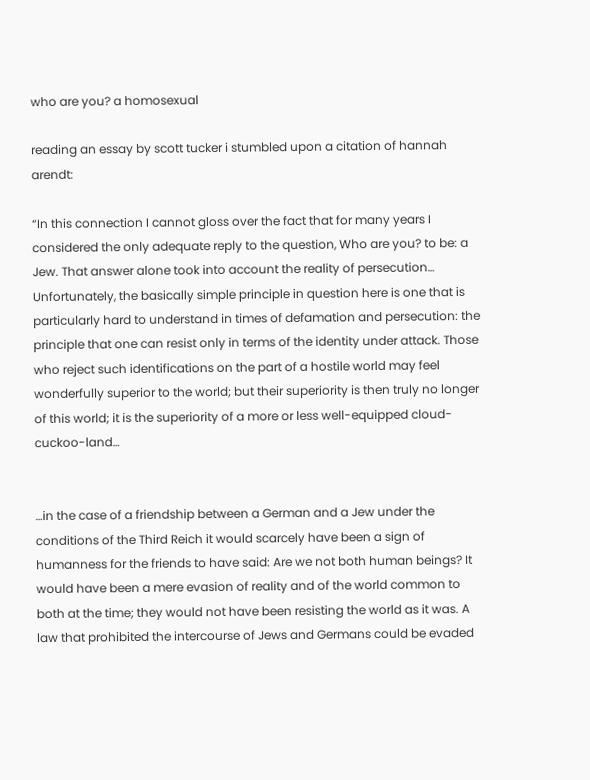who are you? a homosexual

reading an essay by scott tucker i stumbled upon a citation of hannah arendt:

“In this connection I cannot gloss over the fact that for many years I considered the only adequate reply to the question, Who are you? to be: a Jew. That answer alone took into account the reality of persecution… Unfortunately, the basically simple principle in question here is one that is particularly hard to understand in times of defamation and persecution: the principle that one can resist only in terms of the identity under attack. Those who reject such identifications on the part of a hostile world may feel wonderfully superior to the world; but their superiority is then truly no longer of this world; it is the superiority of a more or less well-equipped cloud-cuckoo-land…


…in the case of a friendship between a German and a Jew under the conditions of the Third Reich it would scarcely have been a sign of humanness for the friends to have said: Are we not both human beings? It would have been a mere evasion of reality and of the world common to both at the time; they would not have been resisting the world as it was. A law that prohibited the intercourse of Jews and Germans could be evaded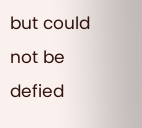but could not be defied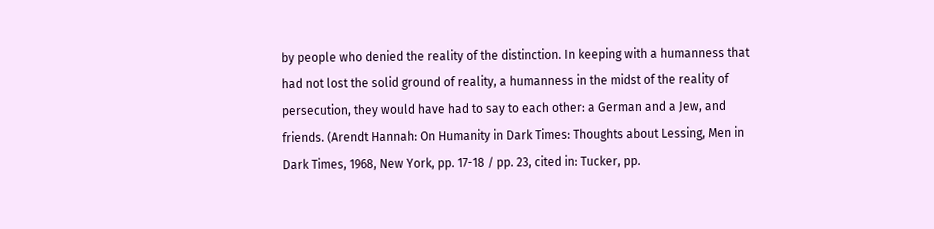by people who denied the reality of the distinction. In keeping with a humanness that had not lost the solid ground of reality, a humanness in the midst of the reality of persecution, they would have had to say to each other: a German and a Jew, and friends. (Arendt Hannah: On Humanity in Dark Times: Thoughts about Lessing, Men in Dark Times, 1968, New York, pp. 17-18 / pp. 23, cited in: Tucker, pp.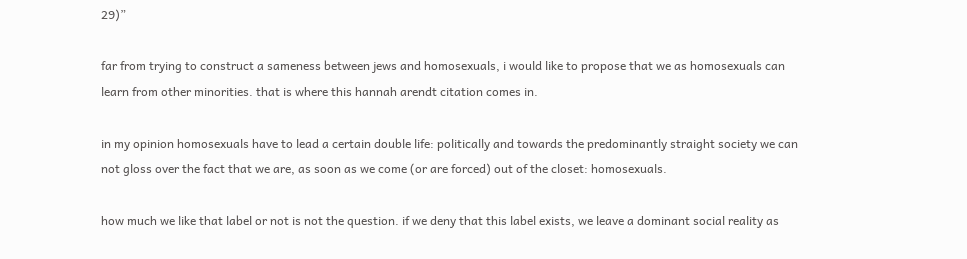29)”

far from trying to construct a sameness between jews and homosexuals, i would like to propose that we as homosexuals can learn from other minorities. that is where this hannah arendt citation comes in.

in my opinion homosexuals have to lead a certain double life: politically and towards the predominantly straight society we can not gloss over the fact that we are, as soon as we come (or are forced) out of the closet: homosexuals.

how much we like that label or not is not the question. if we deny that this label exists, we leave a dominant social reality as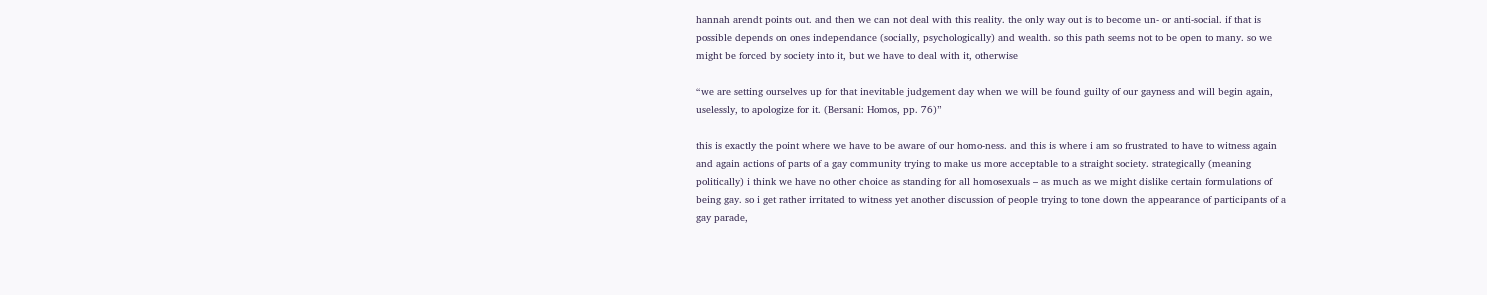hannah arendt points out. and then we can not deal with this reality. the only way out is to become un- or anti-social. if that is possible depends on ones independance (socially, psychologically) and wealth. so this path seems not to be open to many. so we might be forced by society into it, but we have to deal with it, otherwise

“we are setting ourselves up for that inevitable judgement day when we will be found guilty of our gayness and will begin again, uselessly, to apologize for it. (Bersani: Homos, pp. 76)”

this is exactly the point where we have to be aware of our homo-ness. and this is where i am so frustrated to have to witness again and again actions of parts of a gay community trying to make us more acceptable to a straight society. strategically (meaning politically) i think we have no other choice as standing for all homosexuals – as much as we might dislike certain formulations of being gay. so i get rather irritated to witness yet another discussion of people trying to tone down the appearance of participants of a gay parade,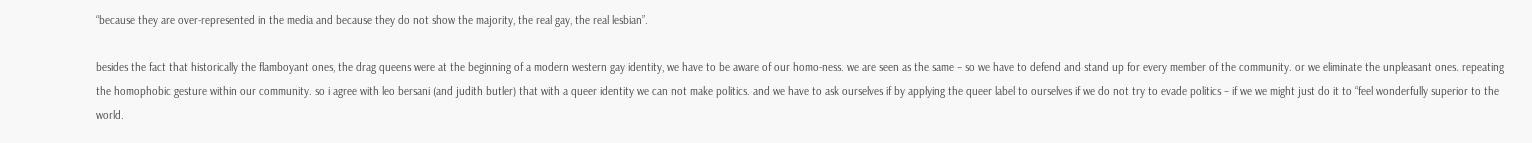“because they are over-represented in the media and because they do not show the majority, the real gay, the real lesbian”.

besides the fact that historically the flamboyant ones, the drag queens were at the beginning of a modern western gay identity, we have to be aware of our homo-ness. we are seen as the same – so we have to defend and stand up for every member of the community. or we eliminate the unpleasant ones. repeating the homophobic gesture within our community. so i agree with leo bersani (and judith butler) that with a queer identity we can not make politics. and we have to ask ourselves if by applying the queer label to ourselves if we do not try to evade politics – if we we might just do it to “feel wonderfully superior to the world.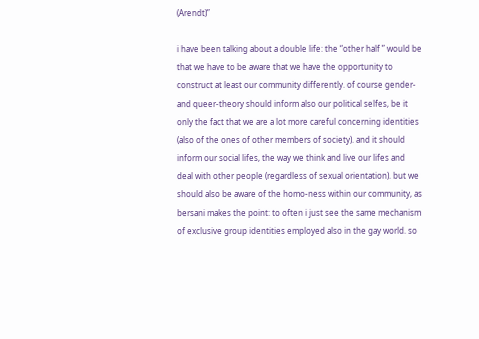(Arendt)”

i have been talking about a double life: the “other half ” would be that we have to be aware that we have the opportunity to construct at least our community differently. of course gender- and queer-theory should inform also our political selfes, be it only the fact that we are a lot more careful concerning identities (also of the ones of other members of society). and it should inform our social lifes, the way we think and live our lifes and deal with other people (regardless of sexual orientation). but we should also be aware of the homo-ness within our community, as bersani makes the point: to often i just see the same mechanism of exclusive group identities employed also in the gay world. so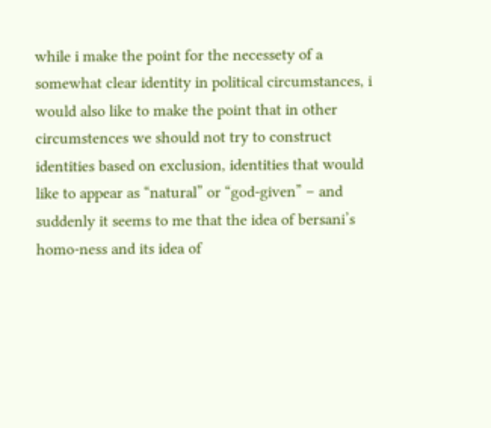while i make the point for the necessety of a somewhat clear identity in political circumstances, i would also like to make the point that in other circumstences we should not try to construct identities based on exclusion, identities that would like to appear as “natural” or “god-given” – and suddenly it seems to me that the idea of bersani’s homo-ness and its idea of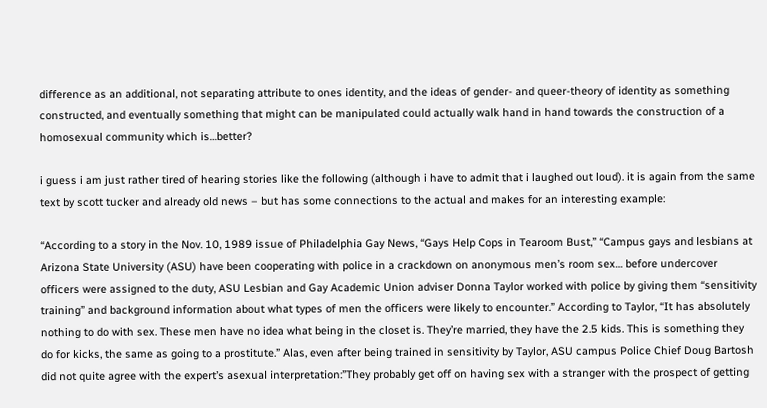difference as an additional, not separating attribute to ones identity, and the ideas of gender- and queer-theory of identity as something constructed, and eventually something that might can be manipulated could actually walk hand in hand towards the construction of a homosexual community which is…better?

i guess i am just rather tired of hearing stories like the following (although i have to admit that i laughed out loud). it is again from the same text by scott tucker and already old news – but has some connections to the actual and makes for an interesting example:

“According to a story in the Nov. 10, 1989 issue of Philadelphia Gay News, “Gays Help Cops in Tearoom Bust,” “Campus gays and lesbians at Arizona State University (ASU) have been cooperating with police in a crackdown on anonymous men’s room sex… before undercover officers were assigned to the duty, ASU Lesbian and Gay Academic Union adviser Donna Taylor worked with police by giving them “sensitivity training” and background information about what types of men the officers were likely to encounter.” According to Taylor, “It has absolutely nothing to do with sex. These men have no idea what being in the closet is. They’re married, they have the 2.5 kids. This is something they do for kicks, the same as going to a prostitute.” Alas, even after being trained in sensitivity by Taylor, ASU campus Police Chief Doug Bartosh did not quite agree with the expert’s asexual interpretation:”They probably get off on having sex with a stranger with the prospect of getting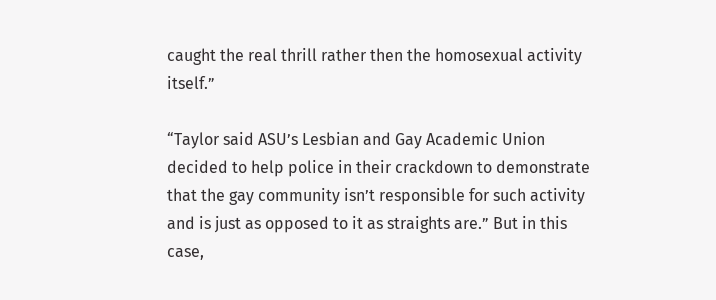caught the real thrill rather then the homosexual activity itself.”

“Taylor said ASU’s Lesbian and Gay Academic Union decided to help police in their crackdown to demonstrate that the gay community isn’t responsible for such activity and is just as opposed to it as straights are.” But in this case,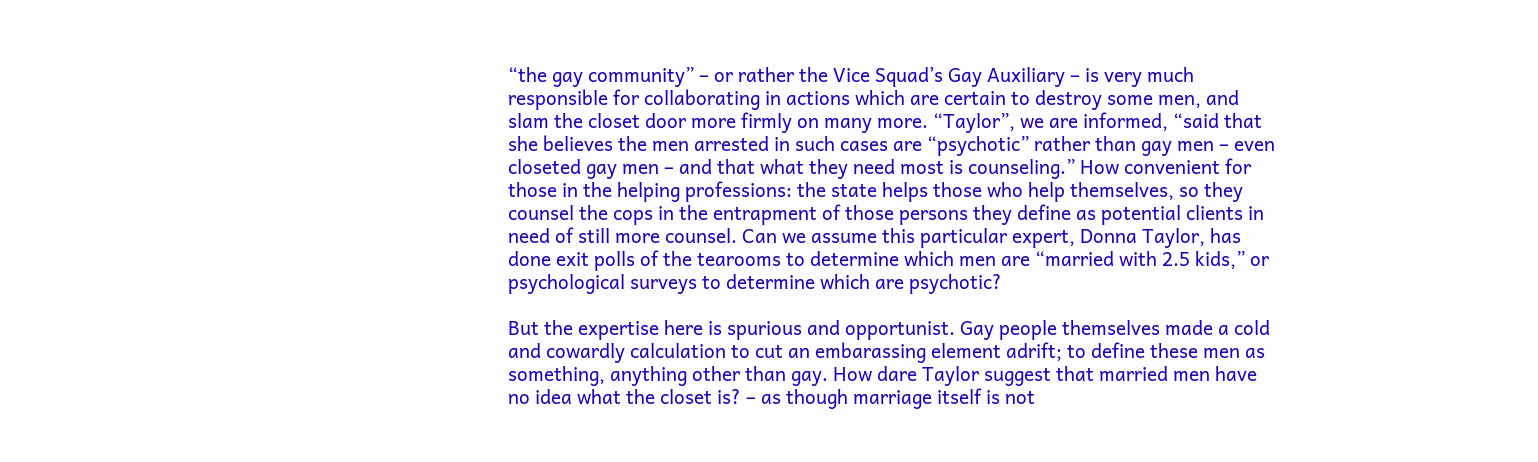“the gay community” – or rather the Vice Squad’s Gay Auxiliary – is very much responsible for collaborating in actions which are certain to destroy some men, and slam the closet door more firmly on many more. “Taylor”, we are informed, “said that she believes the men arrested in such cases are “psychotic” rather than gay men – even closeted gay men – and that what they need most is counseling.” How convenient for those in the helping professions: the state helps those who help themselves, so they counsel the cops in the entrapment of those persons they define as potential clients in need of still more counsel. Can we assume this particular expert, Donna Taylor, has done exit polls of the tearooms to determine which men are “married with 2.5 kids,” or psychological surveys to determine which are psychotic?

But the expertise here is spurious and opportunist. Gay people themselves made a cold and cowardly calculation to cut an embarassing element adrift; to define these men as something, anything other than gay. How dare Taylor suggest that married men have no idea what the closet is? – as though marriage itself is not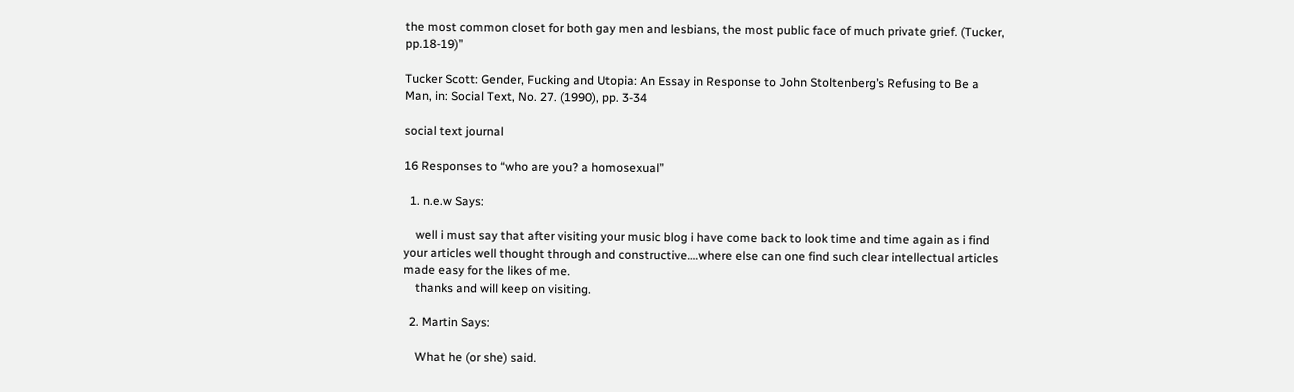the most common closet for both gay men and lesbians, the most public face of much private grief. (Tucker, pp.18-19)”

Tucker Scott: Gender, Fucking and Utopia: An Essay in Response to John Stoltenberg’s Refusing to Be a Man, in: Social Text, No. 27. (1990), pp. 3-34

social text journal

16 Responses to “who are you? a homosexual”

  1. n.e.w Says:

    well i must say that after visiting your music blog i have come back to look time and time again as i find your articles well thought through and constructive….where else can one find such clear intellectual articles made easy for the likes of me.
    thanks and will keep on visiting.

  2. Martin Says:

    What he (or she) said.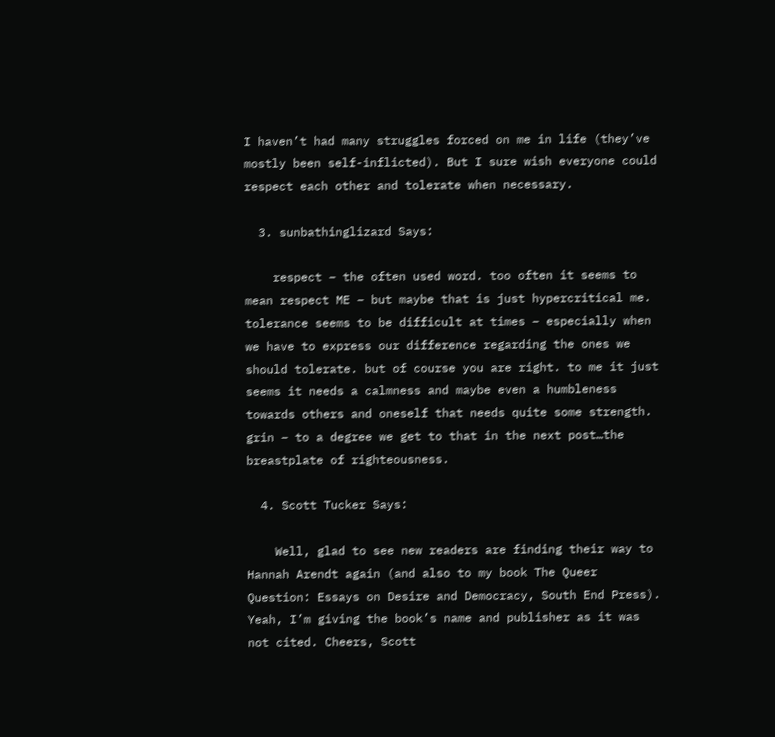I haven’t had many struggles forced on me in life (they’ve mostly been self-inflicted). But I sure wish everyone could respect each other and tolerate when necessary.

  3. sunbathinglizard Says:

    respect – the often used word. too often it seems to mean respect ME – but maybe that is just hypercritical me. tolerance seems to be difficult at times – especially when we have to express our difference regarding the ones we should tolerate. but of course you are right. to me it just seems it needs a calmness and maybe even a humbleness towards others and oneself that needs quite some strength. grin – to a degree we get to that in the next post…the breastplate of righteousness.

  4. Scott Tucker Says:

    Well, glad to see new readers are finding their way to Hannah Arendt again (and also to my book The Queer Question: Essays on Desire and Democracy, South End Press). Yeah, I’m giving the book’s name and publisher as it was not cited. Cheers, Scott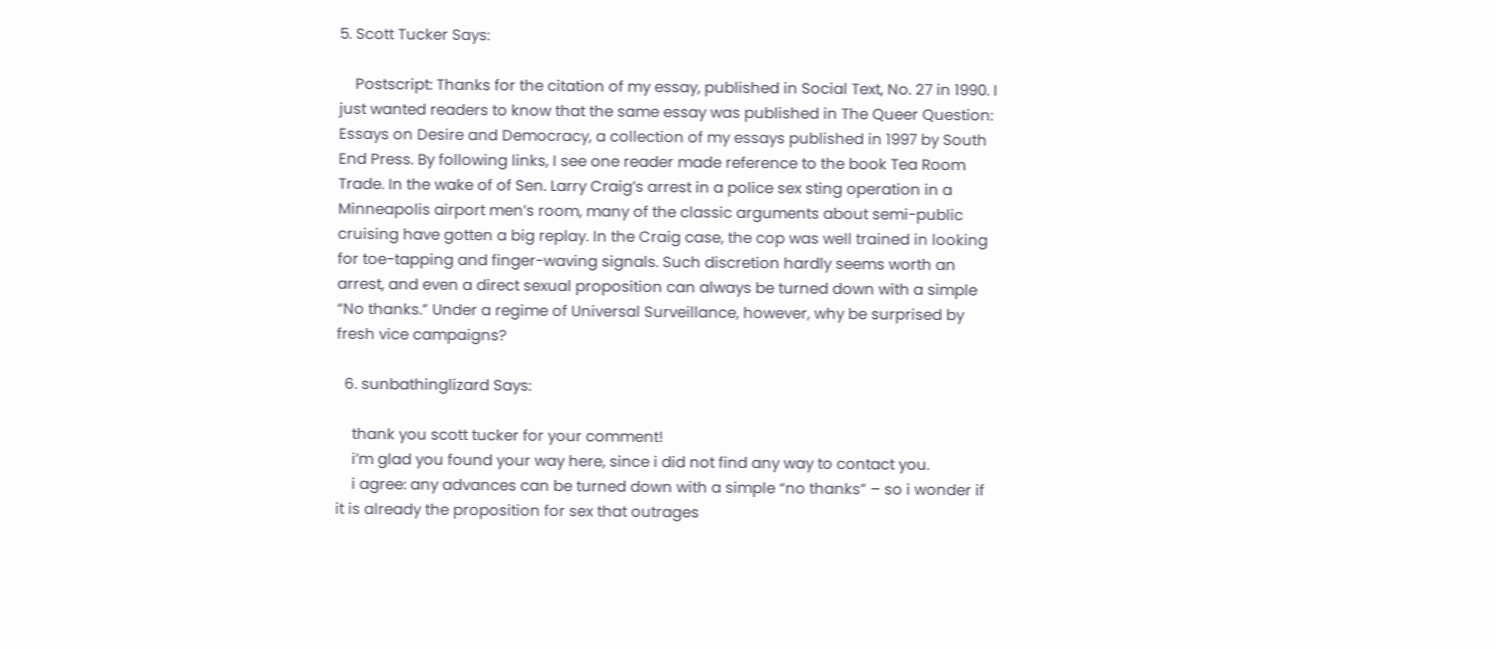5. Scott Tucker Says:

    Postscript: Thanks for the citation of my essay, published in Social Text, No. 27 in 1990. I just wanted readers to know that the same essay was published in The Queer Question: Essays on Desire and Democracy, a collection of my essays published in 1997 by South End Press. By following links, I see one reader made reference to the book Tea Room Trade. In the wake of of Sen. Larry Craig’s arrest in a police sex sting operation in a Minneapolis airport men’s room, many of the classic arguments about semi-public cruising have gotten a big replay. In the Craig case, the cop was well trained in looking for toe-tapping and finger-waving signals. Such discretion hardly seems worth an arrest, and even a direct sexual proposition can always be turned down with a simple “No thanks.” Under a regime of Universal Surveillance, however, why be surprised by fresh vice campaigns?

  6. sunbathinglizard Says:

    thank you scott tucker for your comment!
    i’m glad you found your way here, since i did not find any way to contact you.
    i agree: any advances can be turned down with a simple “no thanks” – so i wonder if it is already the proposition for sex that outrages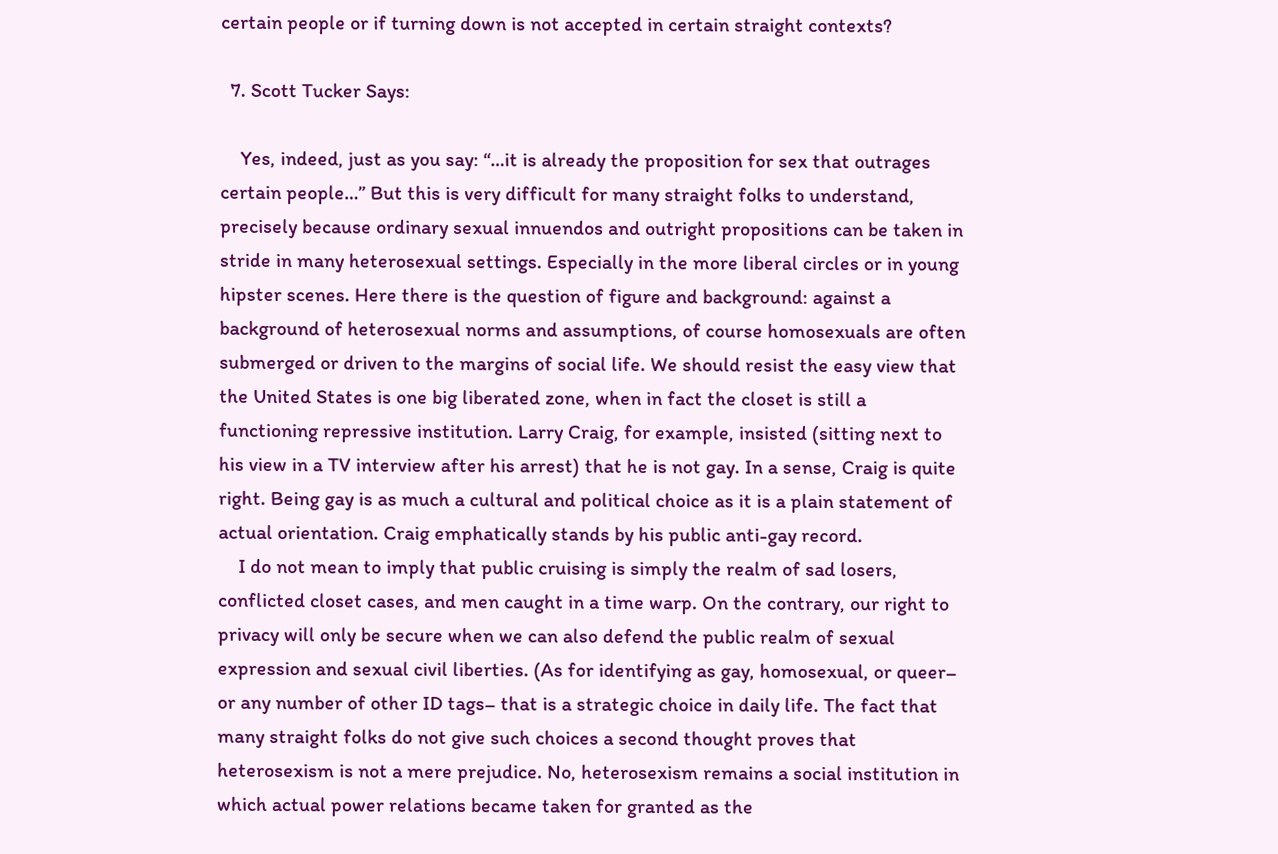certain people or if turning down is not accepted in certain straight contexts?

  7. Scott Tucker Says:

    Yes, indeed, just as you say: “…it is already the proposition for sex that outrages certain people…” But this is very difficult for many straight folks to understand, precisely because ordinary sexual innuendos and outright propositions can be taken in stride in many heterosexual settings. Especially in the more liberal circles or in young hipster scenes. Here there is the question of figure and background: against a background of heterosexual norms and assumptions, of course homosexuals are often submerged or driven to the margins of social life. We should resist the easy view that the United States is one big liberated zone, when in fact the closet is still a functioning repressive institution. Larry Craig, for example, insisted (sitting next to his view in a TV interview after his arrest) that he is not gay. In a sense, Craig is quite right. Being gay is as much a cultural and political choice as it is a plain statement of actual orientation. Craig emphatically stands by his public anti-gay record.
    I do not mean to imply that public cruising is simply the realm of sad losers, conflicted closet cases, and men caught in a time warp. On the contrary, our right to privacy will only be secure when we can also defend the public realm of sexual expression and sexual civil liberties. (As for identifying as gay, homosexual, or queer– or any number of other ID tags– that is a strategic choice in daily life. The fact that many straight folks do not give such choices a second thought proves that heterosexism is not a mere prejudice. No, heterosexism remains a social institution in which actual power relations became taken for granted as the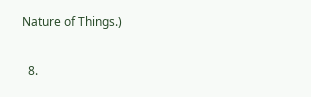Nature of Things.)

  8.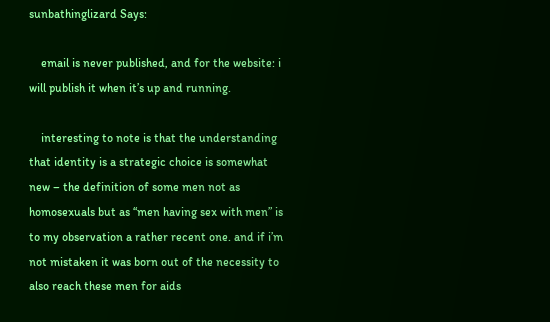sunbathinglizard Says:

    email is never published, and for the website: i will publish it when it’s up and running.

    interesting to note is that the understanding that identity is a strategic choice is somewhat new – the definition of some men not as homosexuals but as “men having sex with men” is to my observation a rather recent one. and if i’m not mistaken it was born out of the necessity to also reach these men for aids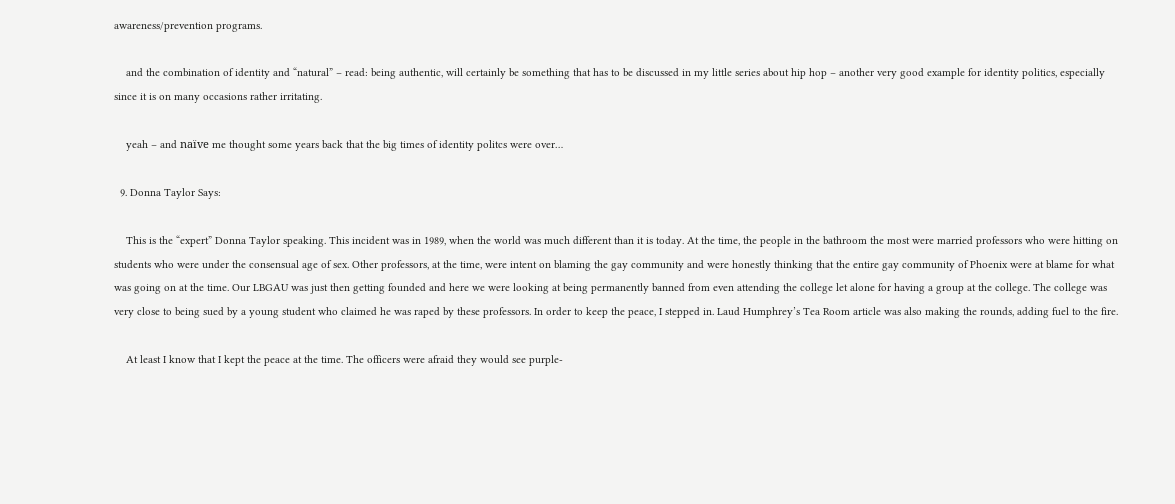awareness/prevention programs.

    and the combination of identity and “natural” – read: being authentic, will certainly be something that has to be discussed in my little series about hip hop – another very good example for identity politics, especially since it is on many occasions rather irritating.

    yeah – and naïve me thought some years back that the big times of identity politcs were over…

  9. Donna Taylor Says:

    This is the “expert” Donna Taylor speaking. This incident was in 1989, when the world was much different than it is today. At the time, the people in the bathroom the most were married professors who were hitting on students who were under the consensual age of sex. Other professors, at the time, were intent on blaming the gay community and were honestly thinking that the entire gay community of Phoenix were at blame for what was going on at the time. Our LBGAU was just then getting founded and here we were looking at being permanently banned from even attending the college let alone for having a group at the college. The college was very close to being sued by a young student who claimed he was raped by these professors. In order to keep the peace, I stepped in. Laud Humphrey’s Tea Room article was also making the rounds, adding fuel to the fire.

    At least I know that I kept the peace at the time. The officers were afraid they would see purple-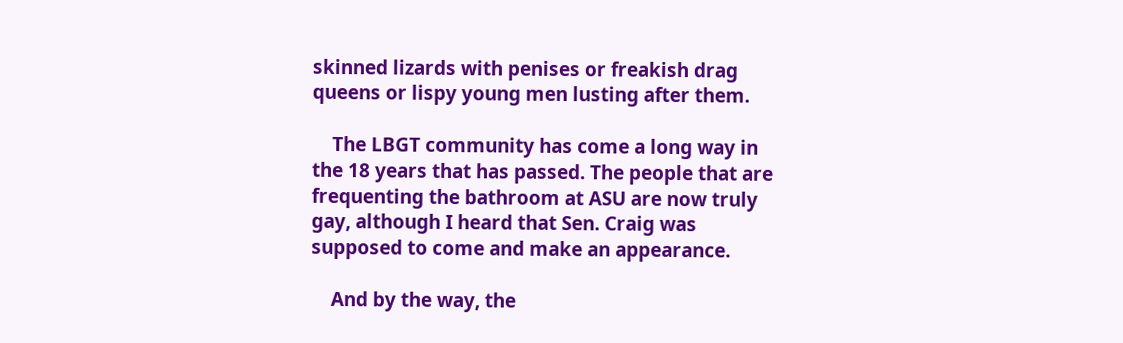skinned lizards with penises or freakish drag queens or lispy young men lusting after them.

    The LBGT community has come a long way in the 18 years that has passed. The people that are frequenting the bathroom at ASU are now truly gay, although I heard that Sen. Craig was supposed to come and make an appearance.

    And by the way, the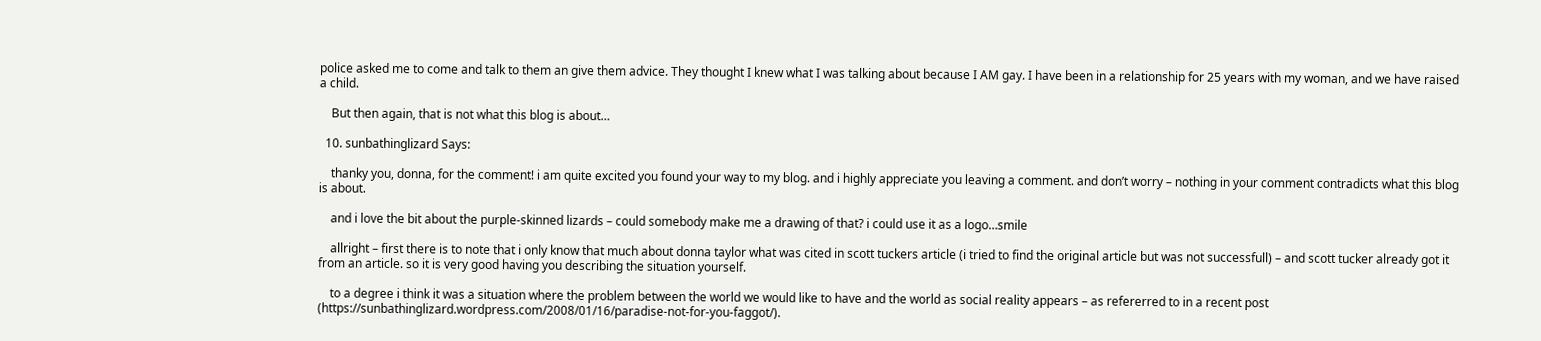police asked me to come and talk to them an give them advice. They thought I knew what I was talking about because I AM gay. I have been in a relationship for 25 years with my woman, and we have raised a child.

    But then again, that is not what this blog is about…

  10. sunbathinglizard Says:

    thanky you, donna, for the comment! i am quite excited you found your way to my blog. and i highly appreciate you leaving a comment. and don’t worry – nothing in your comment contradicts what this blog is about.

    and i love the bit about the purple-skinned lizards – could somebody make me a drawing of that? i could use it as a logo…smile

    allright – first there is to note that i only know that much about donna taylor what was cited in scott tuckers article (i tried to find the original article but was not successfull) – and scott tucker already got it from an article. so it is very good having you describing the situation yourself.

    to a degree i think it was a situation where the problem between the world we would like to have and the world as social reality appears – as refererred to in a recent post (https://sunbathinglizard.wordpress.com/2008/01/16/paradise-not-for-you-faggot/).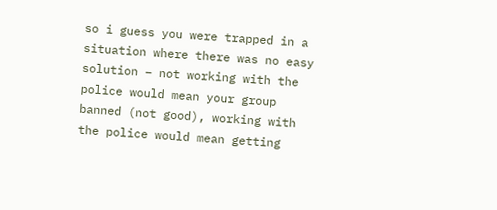so i guess you were trapped in a situation where there was no easy solution – not working with the police would mean your group banned (not good), working with the police would mean getting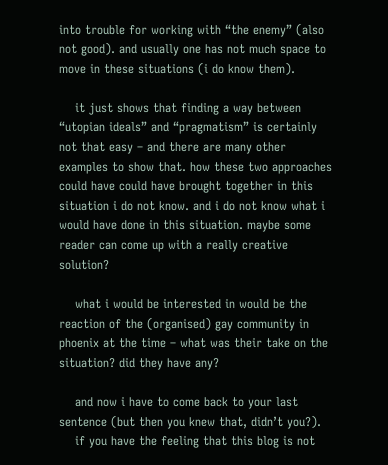into trouble for working with “the enemy” (also not good). and usually one has not much space to move in these situations (i do know them).

    it just shows that finding a way between “utopian ideals” and “pragmatism” is certainly not that easy – and there are many other examples to show that. how these two approaches could have could have brought together in this situation i do not know. and i do not know what i would have done in this situation. maybe some reader can come up with a really creative solution?

    what i would be interested in would be the reaction of the (organised) gay community in phoenix at the time – what was their take on the situation? did they have any?

    and now i have to come back to your last sentence (but then you knew that, didn’t you?).
    if you have the feeling that this blog is not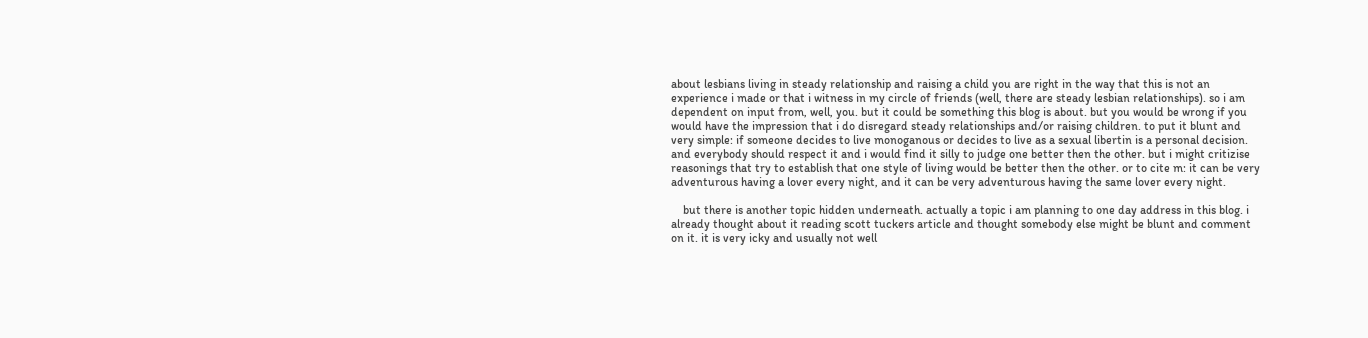about lesbians living in steady relationship and raising a child you are right in the way that this is not an experience i made or that i witness in my circle of friends (well, there are steady lesbian relationships). so i am dependent on input from, well, you. but it could be something this blog is about. but you would be wrong if you would have the impression that i do disregard steady relationships and/or raising children. to put it blunt and very simple: if someone decides to live monoganous or decides to live as a sexual libertin is a personal decision. and everybody should respect it and i would find it silly to judge one better then the other. but i might critizise reasonings that try to establish that one style of living would be better then the other. or to cite m: it can be very adventurous having a lover every night, and it can be very adventurous having the same lover every night.

    but there is another topic hidden underneath. actually a topic i am planning to one day address in this blog. i already thought about it reading scott tuckers article and thought somebody else might be blunt and comment on it. it is very icky and usually not well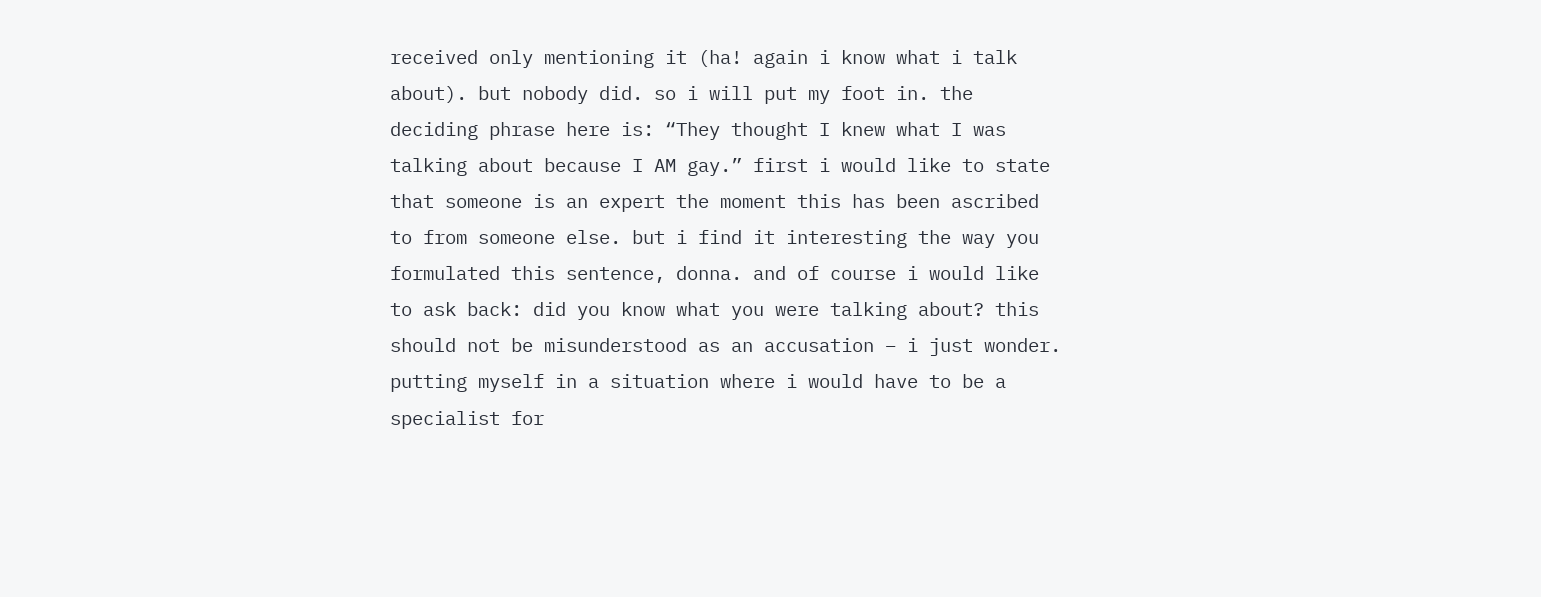received only mentioning it (ha! again i know what i talk about). but nobody did. so i will put my foot in. the deciding phrase here is: “They thought I knew what I was talking about because I AM gay.” first i would like to state that someone is an expert the moment this has been ascribed to from someone else. but i find it interesting the way you formulated this sentence, donna. and of course i would like to ask back: did you know what you were talking about? this should not be misunderstood as an accusation – i just wonder. putting myself in a situation where i would have to be a specialist for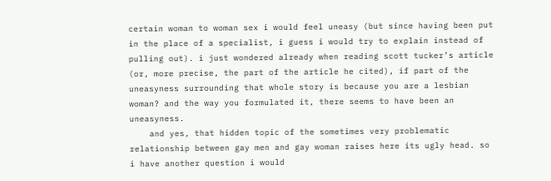certain woman to woman sex i would feel uneasy (but since having been put in the place of a specialist, i guess i would try to explain instead of pulling out). i just wondered already when reading scott tucker’s article (or, more precise, the part of the article he cited), if part of the uneasyness surrounding that whole story is because you are a lesbian woman? and the way you formulated it, there seems to have been an uneasyness.
    and yes, that hidden topic of the sometimes very problematic relationship between gay men and gay woman raises here its ugly head. so i have another question i would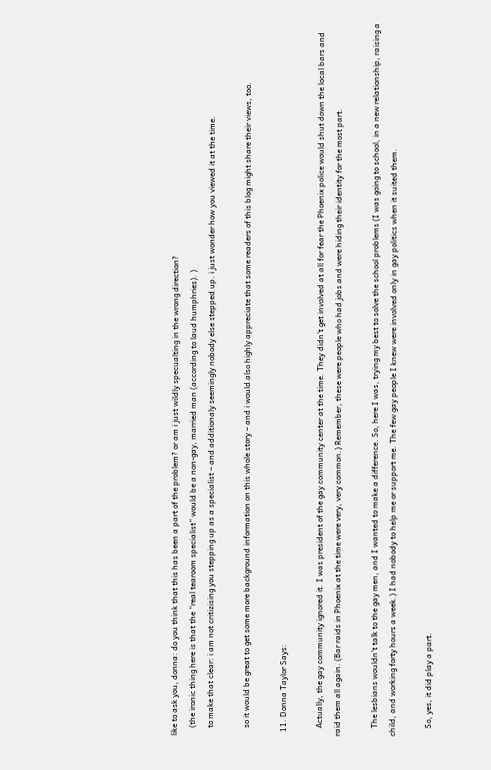like to ask you, donna: do you think that this has been a part of the problem? or am i just wildly specualting in the wrong direction?
    (the ironic thing here is that the “real tearoom specialist” would be a non-gay, married man (according to laud humphries). )
    to make that clear: i am not critizising you stepping up as a specialist – and additionaly seemingly nobody else stepped up. i just wonder how you viewed it at the time.

    so it would be great to get some more background information on this whole story – and i would also highly appreciate that some readers of this blog might share their views, too.

  11. Donna Taylor Says:

    Actually, the gay community ignored it. I was president of the gay community center at the time. They didn’t get involved at all for fear the Phoenix police would shut down the local bars and raid them all again. (Bar raids in Phoenix at the time were very, very common.) Remember, these were people who had jobs and were hiding their identity for the most part.

    The lesbians wouldn’t talk to the gay men, and I wanted to make a difference. So, here I was, trying my best to solve the school problems (I was going to school, in a new relationship, raising a child, and working forty hours a week.) I had nobody to help me or support me. The few gay people I knew were involved only in gay politics when it suited them.

    So, yes, it did play a part.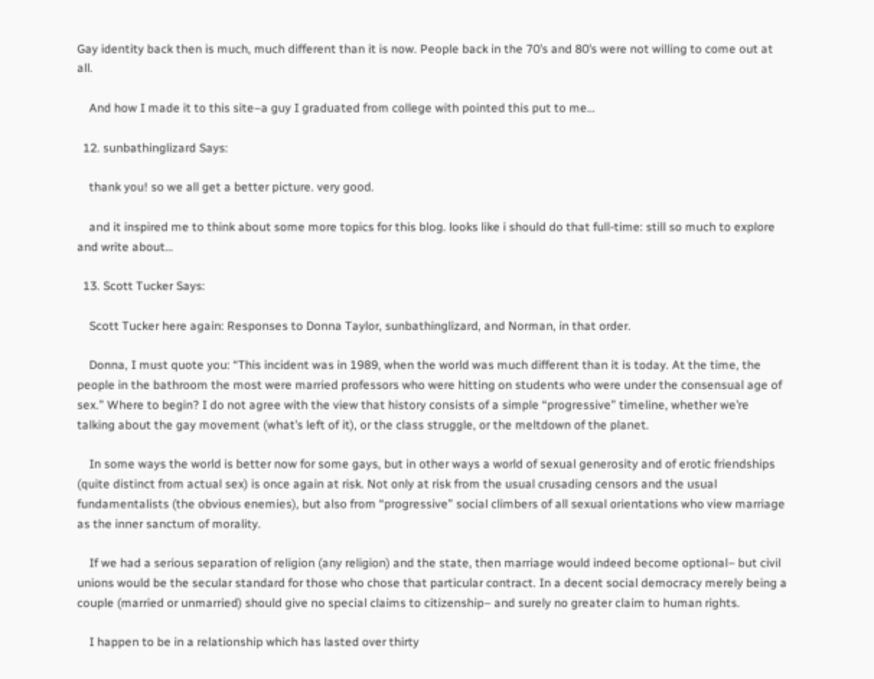Gay identity back then is much, much different than it is now. People back in the 70’s and 80’s were not willing to come out at all.

    And how I made it to this site–a guy I graduated from college with pointed this put to me…

  12. sunbathinglizard Says:

    thank you! so we all get a better picture. very good.

    and it inspired me to think about some more topics for this blog. looks like i should do that full-time: still so much to explore and write about…

  13. Scott Tucker Says:

    Scott Tucker here again: Responses to Donna Taylor, sunbathinglizard, and Norman, in that order.

    Donna, I must quote you: “This incident was in 1989, when the world was much different than it is today. At the time, the people in the bathroom the most were married professors who were hitting on students who were under the consensual age of sex.” Where to begin? I do not agree with the view that history consists of a simple “progressive” timeline, whether we’re talking about the gay movement (what’s left of it), or the class struggle, or the meltdown of the planet.

    In some ways the world is better now for some gays, but in other ways a world of sexual generosity and of erotic friendships (quite distinct from actual sex) is once again at risk. Not only at risk from the usual crusading censors and the usual fundamentalists (the obvious enemies), but also from “progressive” social climbers of all sexual orientations who view marriage as the inner sanctum of morality.

    If we had a serious separation of religion (any religion) and the state, then marriage would indeed become optional– but civil unions would be the secular standard for those who chose that particular contract. In a decent social democracy merely being a couple (married or unmarried) should give no special claims to citizenship– and surely no greater claim to human rights.

    I happen to be in a relationship which has lasted over thirty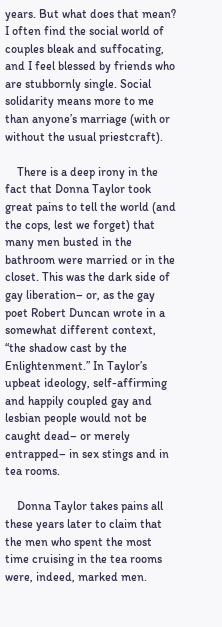years. But what does that mean? I often find the social world of couples bleak and suffocating, and I feel blessed by friends who are stubbornly single. Social solidarity means more to me than anyone’s marriage (with or without the usual priestcraft).

    There is a deep irony in the fact that Donna Taylor took great pains to tell the world (and the cops, lest we forget) that many men busted in the bathroom were married or in the closet. This was the dark side of gay liberation– or, as the gay poet Robert Duncan wrote in a somewhat different context, “the shadow cast by the Enlightenment.” In Taylor’s upbeat ideology, self-affirming and happily coupled gay and lesbian people would not be caught dead– or merely entrapped– in sex stings and in tea rooms.

    Donna Taylor takes pains all these years later to claim that the men who spent the most time cruising in the tea rooms were, indeed, marked men.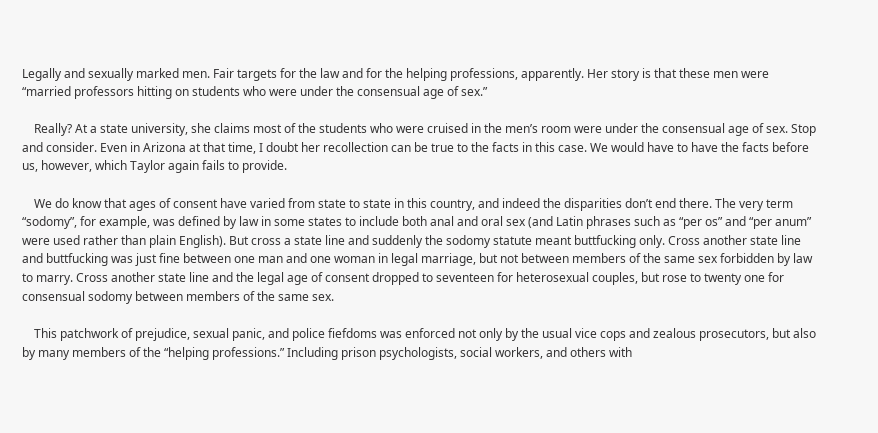Legally and sexually marked men. Fair targets for the law and for the helping professions, apparently. Her story is that these men were “married professors hitting on students who were under the consensual age of sex.”

    Really? At a state university, she claims most of the students who were cruised in the men’s room were under the consensual age of sex. Stop and consider. Even in Arizona at that time, I doubt her recollection can be true to the facts in this case. We would have to have the facts before us, however, which Taylor again fails to provide.

    We do know that ages of consent have varied from state to state in this country, and indeed the disparities don’t end there. The very term “sodomy”, for example, was defined by law in some states to include both anal and oral sex (and Latin phrases such as “per os” and “per anum” were used rather than plain English). But cross a state line and suddenly the sodomy statute meant buttfucking only. Cross another state line and buttfucking was just fine between one man and one woman in legal marriage, but not between members of the same sex forbidden by law to marry. Cross another state line and the legal age of consent dropped to seventeen for heterosexual couples, but rose to twenty one for consensual sodomy between members of the same sex.

    This patchwork of prejudice, sexual panic, and police fiefdoms was enforced not only by the usual vice cops and zealous prosecutors, but also by many members of the “helping professions.” Including prison psychologists, social workers, and others with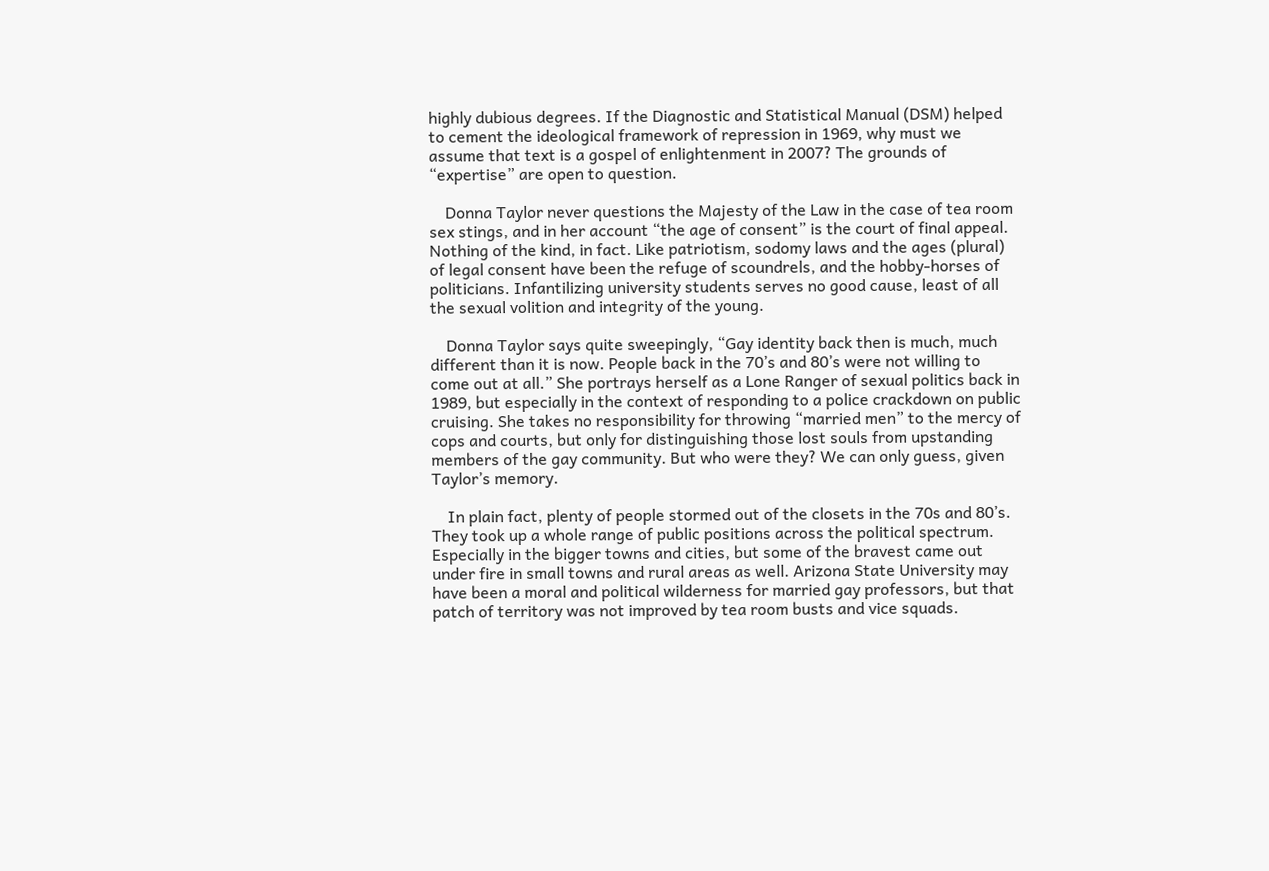highly dubious degrees. If the Diagnostic and Statistical Manual (DSM) helped to cement the ideological framework of repression in 1969, why must we assume that text is a gospel of enlightenment in 2007? The grounds of “expertise” are open to question.

    Donna Taylor never questions the Majesty of the Law in the case of tea room sex stings, and in her account “the age of consent” is the court of final appeal. Nothing of the kind, in fact. Like patriotism, sodomy laws and the ages (plural) of legal consent have been the refuge of scoundrels, and the hobby-horses of politicians. Infantilizing university students serves no good cause, least of all the sexual volition and integrity of the young.

    Donna Taylor says quite sweepingly, “Gay identity back then is much, much different than it is now. People back in the 70’s and 80’s were not willing to come out at all.” She portrays herself as a Lone Ranger of sexual politics back in 1989, but especially in the context of responding to a police crackdown on public cruising. She takes no responsibility for throwing “married men” to the mercy of cops and courts, but only for distinguishing those lost souls from upstanding members of the gay community. But who were they? We can only guess, given Taylor’s memory.

    In plain fact, plenty of people stormed out of the closets in the 70s and 80’s. They took up a whole range of public positions across the political spectrum. Especially in the bigger towns and cities, but some of the bravest came out under fire in small towns and rural areas as well. Arizona State University may have been a moral and political wilderness for married gay professors, but that patch of territory was not improved by tea room busts and vice squads.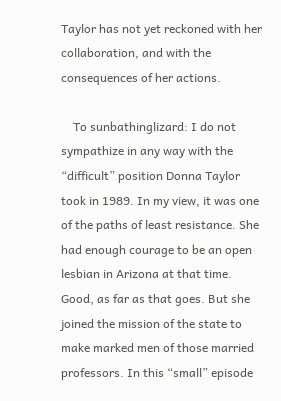Taylor has not yet reckoned with her collaboration, and with the consequences of her actions.

    To sunbathinglizard: I do not sympathize in any way with the “difficult” position Donna Taylor took in 1989. In my view, it was one of the paths of least resistance. She had enough courage to be an open lesbian in Arizona at that time. Good, as far as that goes. But she joined the mission of the state to make marked men of those married professors. In this “small” episode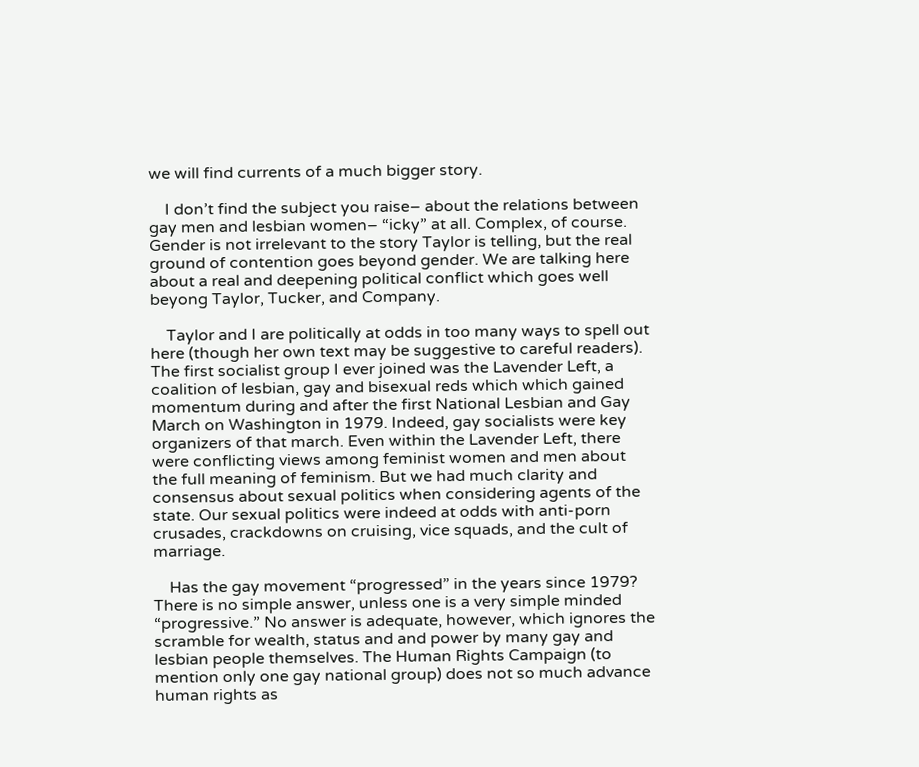we will find currents of a much bigger story.

    I don’t find the subject you raise– about the relations between gay men and lesbian women– “icky” at all. Complex, of course. Gender is not irrelevant to the story Taylor is telling, but the real ground of contention goes beyond gender. We are talking here about a real and deepening political conflict which goes well beyong Taylor, Tucker, and Company.

    Taylor and I are politically at odds in too many ways to spell out here (though her own text may be suggestive to careful readers). The first socialist group I ever joined was the Lavender Left, a coalition of lesbian, gay and bisexual reds which which gained momentum during and after the first National Lesbian and Gay March on Washington in 1979. Indeed, gay socialists were key organizers of that march. Even within the Lavender Left, there were conflicting views among feminist women and men about the full meaning of feminism. But we had much clarity and consensus about sexual politics when considering agents of the state. Our sexual politics were indeed at odds with anti-porn crusades, crackdowns on cruising, vice squads, and the cult of marriage.

    Has the gay movement “progressed” in the years since 1979? There is no simple answer, unless one is a very simple minded “progressive.” No answer is adequate, however, which ignores the scramble for wealth, status and and power by many gay and lesbian people themselves. The Human Rights Campaign (to mention only one gay national group) does not so much advance human rights as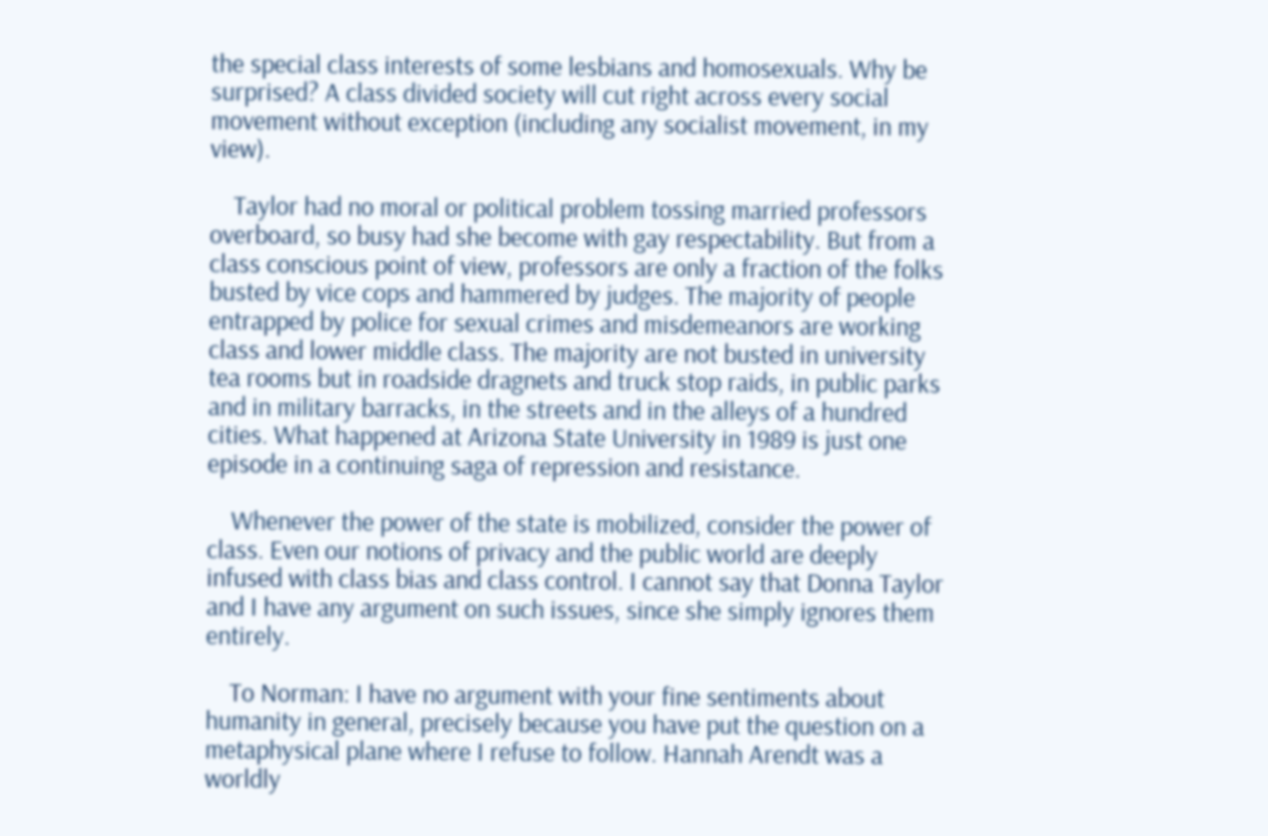the special class interests of some lesbians and homosexuals. Why be surprised? A class divided society will cut right across every social movement without exception (including any socialist movement, in my view).

    Taylor had no moral or political problem tossing married professors overboard, so busy had she become with gay respectability. But from a class conscious point of view, professors are only a fraction of the folks busted by vice cops and hammered by judges. The majority of people entrapped by police for sexual crimes and misdemeanors are working class and lower middle class. The majority are not busted in university tea rooms but in roadside dragnets and truck stop raids, in public parks and in military barracks, in the streets and in the alleys of a hundred cities. What happened at Arizona State University in 1989 is just one episode in a continuing saga of repression and resistance.

    Whenever the power of the state is mobilized, consider the power of class. Even our notions of privacy and the public world are deeply infused with class bias and class control. I cannot say that Donna Taylor and I have any argument on such issues, since she simply ignores them entirely.

    To Norman: I have no argument with your fine sentiments about humanity in general, precisely because you have put the question on a metaphysical plane where I refuse to follow. Hannah Arendt was a worldly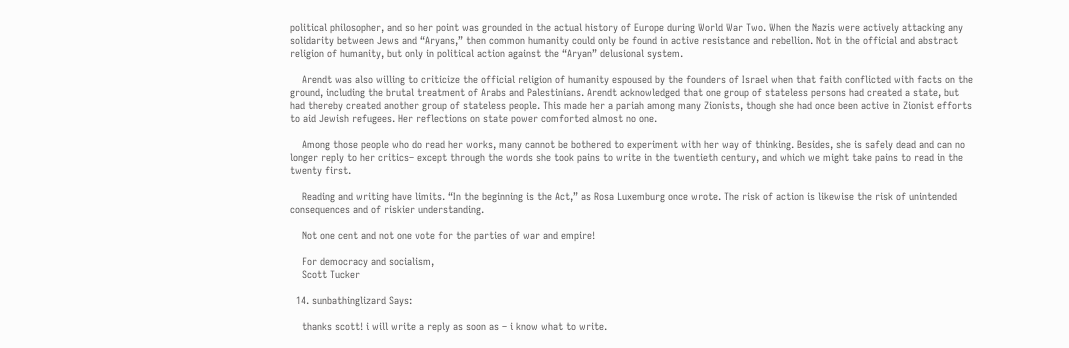political philosopher, and so her point was grounded in the actual history of Europe during World War Two. When the Nazis were actively attacking any solidarity between Jews and “Aryans,” then common humanity could only be found in active resistance and rebellion. Not in the official and abstract religion of humanity, but only in political action against the “Aryan” delusional system.

    Arendt was also willing to criticize the official religion of humanity espoused by the founders of Israel when that faith conflicted with facts on the ground, including the brutal treatment of Arabs and Palestinians. Arendt acknowledged that one group of stateless persons had created a state, but had thereby created another group of stateless people. This made her a pariah among many Zionists, though she had once been active in Zionist efforts to aid Jewish refugees. Her reflections on state power comforted almost no one.

    Among those people who do read her works, many cannot be bothered to experiment with her way of thinking. Besides, she is safely dead and can no longer reply to her critics– except through the words she took pains to write in the twentieth century, and which we might take pains to read in the twenty first.

    Reading and writing have limits. “In the beginning is the Act,” as Rosa Luxemburg once wrote. The risk of action is likewise the risk of unintended consequences and of riskier understanding.

    Not one cent and not one vote for the parties of war and empire!

    For democracy and socialism,
    Scott Tucker

  14. sunbathinglizard Says:

    thanks scott! i will write a reply as soon as – i know what to write.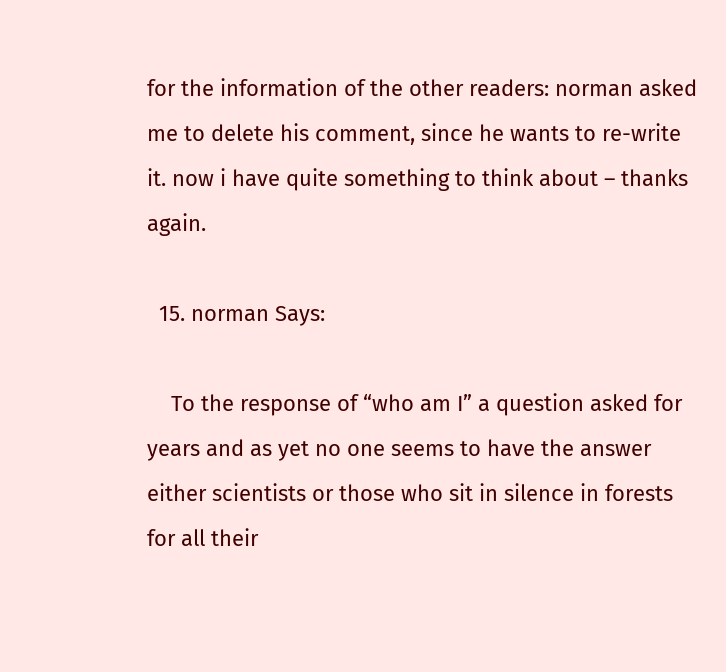for the information of the other readers: norman asked me to delete his comment, since he wants to re-write it. now i have quite something to think about – thanks again.

  15. norman Says:

    To the response of “who am I” a question asked for years and as yet no one seems to have the answer either scientists or those who sit in silence in forests for all their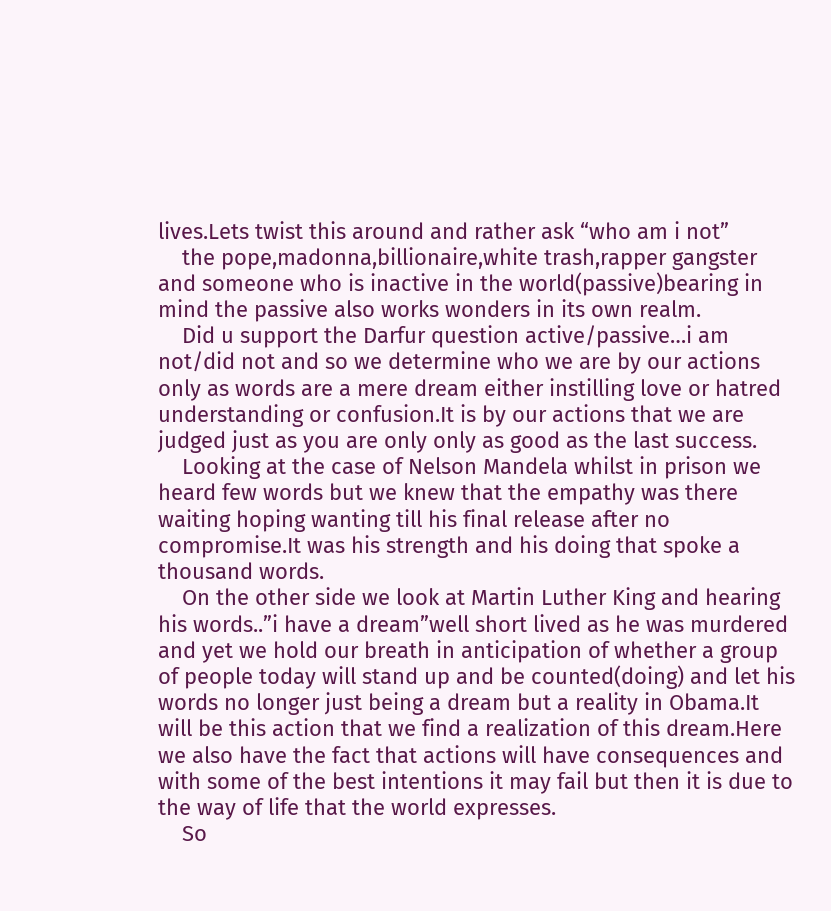lives.Lets twist this around and rather ask “who am i not”
    the pope,madonna,billionaire,white trash,rapper gangster and someone who is inactive in the world(passive)bearing in mind the passive also works wonders in its own realm.
    Did u support the Darfur question active/passive…i am not/did not and so we determine who we are by our actions only as words are a mere dream either instilling love or hatred understanding or confusion.It is by our actions that we are judged just as you are only only as good as the last success.
    Looking at the case of Nelson Mandela whilst in prison we heard few words but we knew that the empathy was there waiting hoping wanting till his final release after no compromise.It was his strength and his doing that spoke a thousand words.
    On the other side we look at Martin Luther King and hearing his words..”i have a dream”well short lived as he was murdered and yet we hold our breath in anticipation of whether a group of people today will stand up and be counted(doing) and let his words no longer just being a dream but a reality in Obama.It will be this action that we find a realization of this dream.Here we also have the fact that actions will have consequences and with some of the best intentions it may fail but then it is due to the way of life that the world expresses.
    So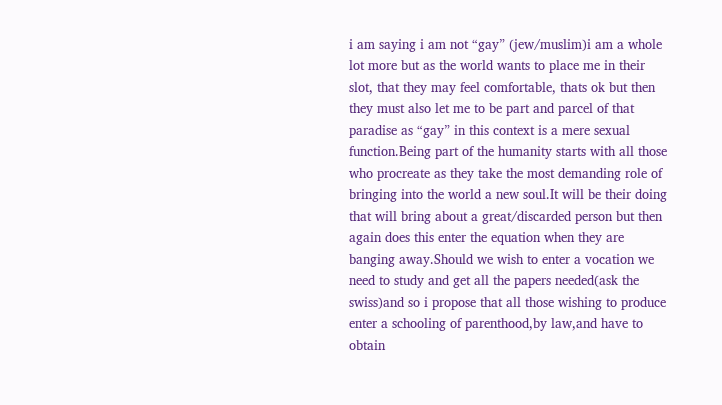i am saying i am not “gay” (jew/muslim)i am a whole lot more but as the world wants to place me in their slot, that they may feel comfortable, thats ok but then they must also let me to be part and parcel of that paradise as “gay” in this context is a mere sexual function.Being part of the humanity starts with all those who procreate as they take the most demanding role of bringing into the world a new soul.It will be their doing that will bring about a great/discarded person but then again does this enter the equation when they are banging away.Should we wish to enter a vocation we need to study and get all the papers needed(ask the swiss)and so i propose that all those wishing to produce enter a schooling of parenthood,by law,and have to obtain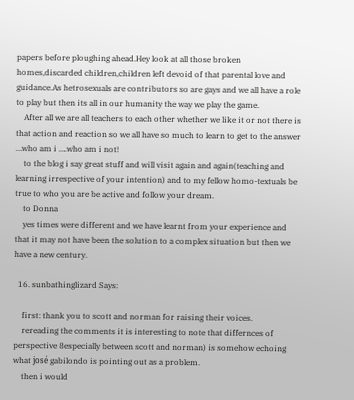papers before ploughing ahead.Hey look at all those broken homes,discarded children,children left devoid of that parental love and guidance.As hetrosexuals are contributors so are gays and we all have a role to play but then its all in our humanity the way we play the game.
    After all we are all teachers to each other whether we like it or not there is that action and reaction so we all have so much to learn to get to the answer …who am i ….who am i not!
    to the blog i say great stuff and will visit again and again(teaching and learning irrespective of your intention) and to my fellow homo-textuals be true to who you are be active and follow your dream.
    to Donna
    yes times were different and we have learnt from your experience and that it may not have been the solution to a complex situation but then we have a new century.

  16. sunbathinglizard Says:

    first: thank you to scott and norman for raising their voices.
    rereading the comments it is interesting to note that differnces of perspective 8especially between scott and norman) is somehow echoing what josé gabilondo is pointing out as a problem.
    then i would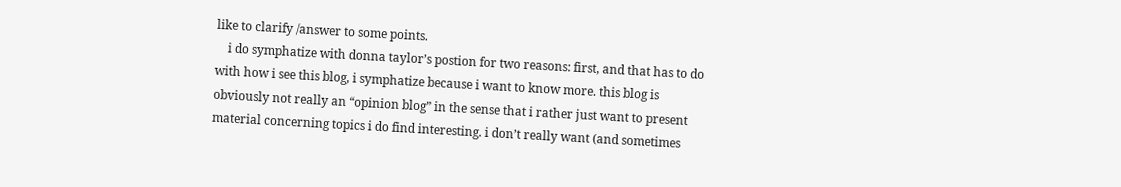like to clarify /answer to some points.
    i do symphatize with donna taylor’s postion for two reasons: first, and that has to do with how i see this blog, i symphatize because i want to know more. this blog is obviously not really an “opinion blog” in the sense that i rather just want to present material concerning topics i do find interesting. i don’t really want (and sometimes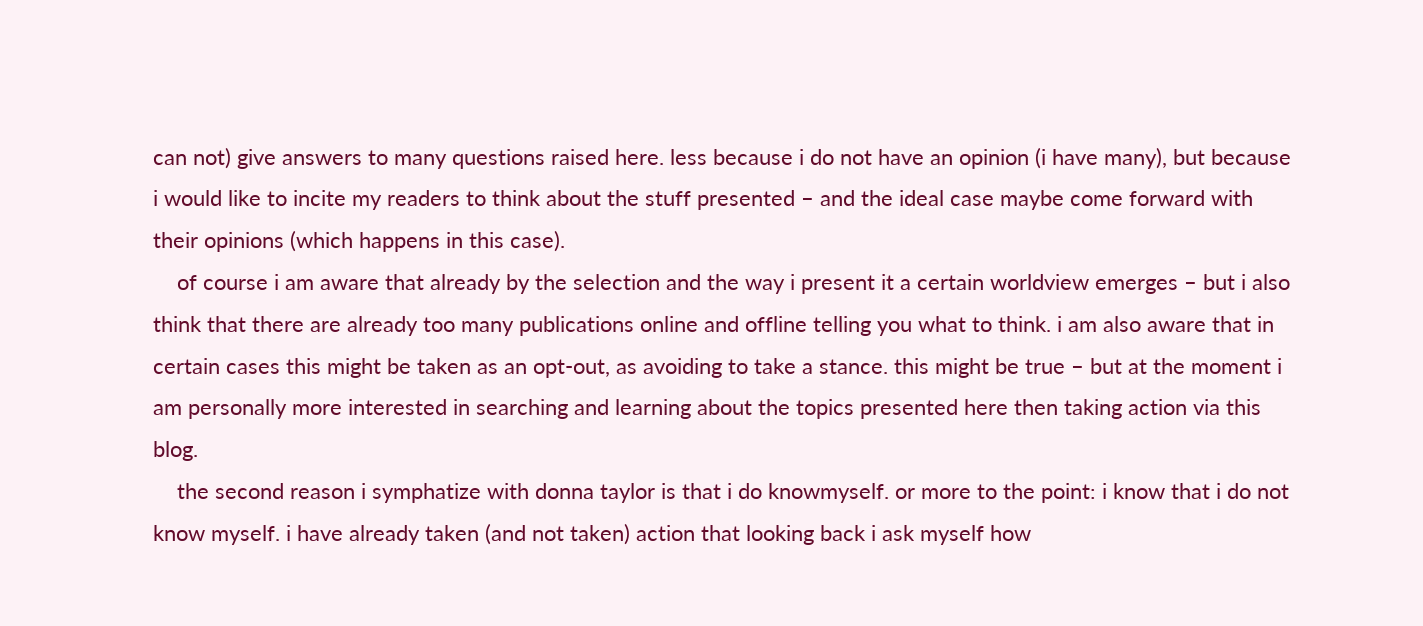can not) give answers to many questions raised here. less because i do not have an opinion (i have many), but because i would like to incite my readers to think about the stuff presented – and the ideal case maybe come forward with their opinions (which happens in this case).
    of course i am aware that already by the selection and the way i present it a certain worldview emerges – but i also think that there are already too many publications online and offline telling you what to think. i am also aware that in certain cases this might be taken as an opt-out, as avoiding to take a stance. this might be true – but at the moment i am personally more interested in searching and learning about the topics presented here then taking action via this blog.
    the second reason i symphatize with donna taylor is that i do knowmyself. or more to the point: i know that i do not know myself. i have already taken (and not taken) action that looking back i ask myself how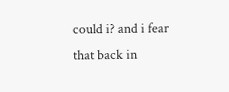could i? and i fear that back in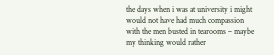the days when i was at university i might would not have had much compassion with the men busted in tearooms – maybe my thinking would rather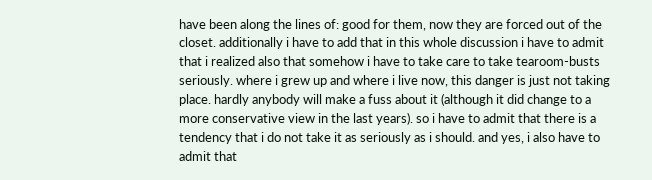have been along the lines of: good for them, now they are forced out of the closet. additionally i have to add that in this whole discussion i have to admit that i realized also that somehow i have to take care to take tearoom-busts seriously. where i grew up and where i live now, this danger is just not taking place. hardly anybody will make a fuss about it (although it did change to a more conservative view in the last years). so i have to admit that there is a tendency that i do not take it as seriously as i should. and yes, i also have to admit that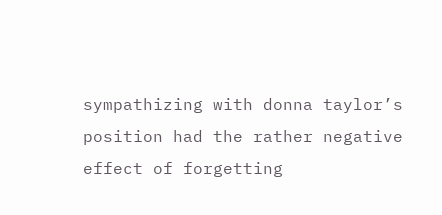sympathizing with donna taylor’s position had the rather negative effect of forgetting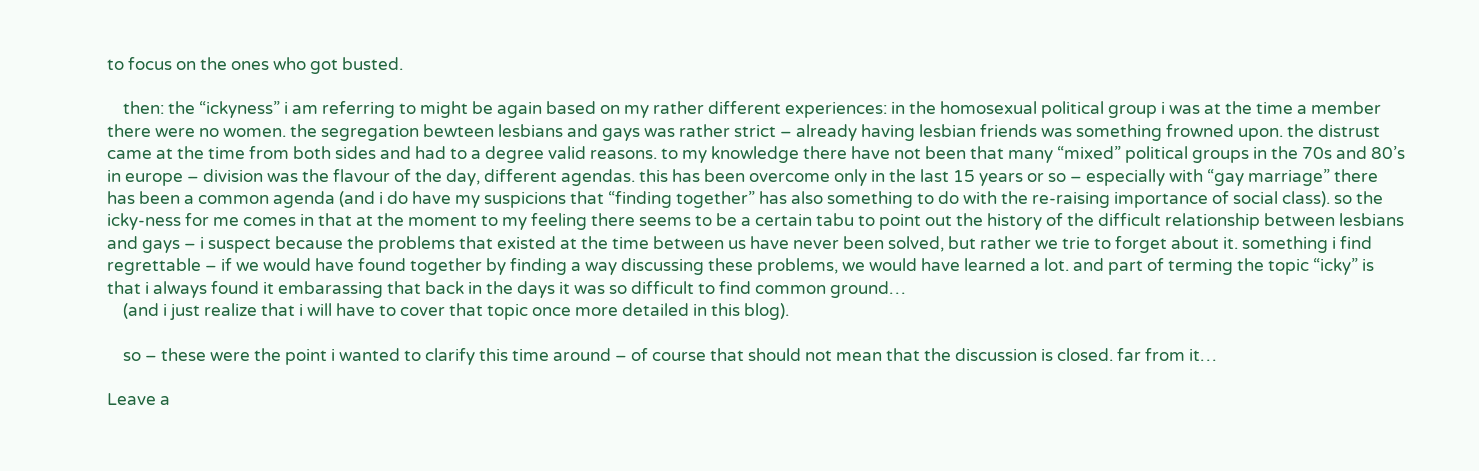to focus on the ones who got busted.

    then: the “ickyness” i am referring to might be again based on my rather different experiences: in the homosexual political group i was at the time a member there were no women. the segregation bewteen lesbians and gays was rather strict – already having lesbian friends was something frowned upon. the distrust came at the time from both sides and had to a degree valid reasons. to my knowledge there have not been that many “mixed” political groups in the 70s and 80’s in europe – division was the flavour of the day, different agendas. this has been overcome only in the last 15 years or so – especially with “gay marriage” there has been a common agenda (and i do have my suspicions that “finding together” has also something to do with the re-raising importance of social class). so the icky-ness for me comes in that at the moment to my feeling there seems to be a certain tabu to point out the history of the difficult relationship between lesbians and gays – i suspect because the problems that existed at the time between us have never been solved, but rather we trie to forget about it. something i find regrettable – if we would have found together by finding a way discussing these problems, we would have learned a lot. and part of terming the topic “icky” is that i always found it embarassing that back in the days it was so difficult to find common ground…
    (and i just realize that i will have to cover that topic once more detailed in this blog).

    so – these were the point i wanted to clarify this time around – of course that should not mean that the discussion is closed. far from it…

Leave a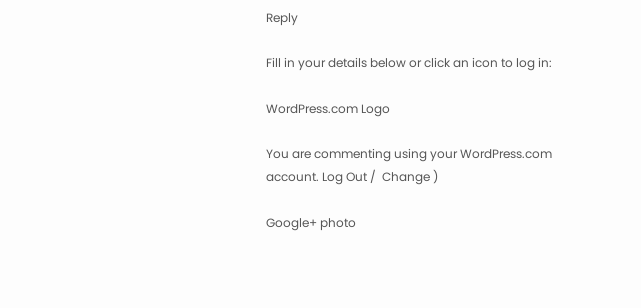Reply

Fill in your details below or click an icon to log in:

WordPress.com Logo

You are commenting using your WordPress.com account. Log Out /  Change )

Google+ photo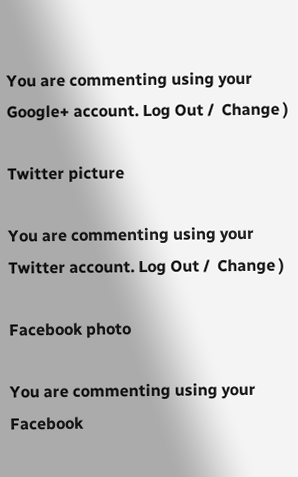You are commenting using your Google+ account. Log Out /  Change )

Twitter picture

You are commenting using your Twitter account. Log Out /  Change )

Facebook photo

You are commenting using your Facebook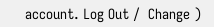account. Log Out /  Change )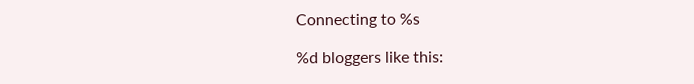Connecting to %s

%d bloggers like this: